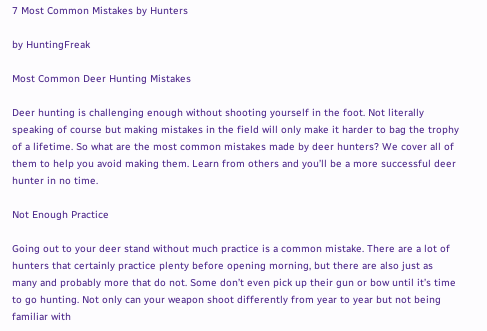7 Most Common Mistakes by Hunters

by HuntingFreak

Most Common Deer Hunting Mistakes

Deer hunting is challenging enough without shooting yourself in the foot. Not literally speaking of course but making mistakes in the field will only make it harder to bag the trophy of a lifetime. So what are the most common mistakes made by deer hunters? We cover all of them to help you avoid making them. Learn from others and you’ll be a more successful deer hunter in no time.

Not Enough Practice

Going out to your deer stand without much practice is a common mistake. There are a lot of hunters that certainly practice plenty before opening morning, but there are also just as many and probably more that do not. Some don’t even pick up their gun or bow until it’s time to go hunting. Not only can your weapon shoot differently from year to year but not being familiar with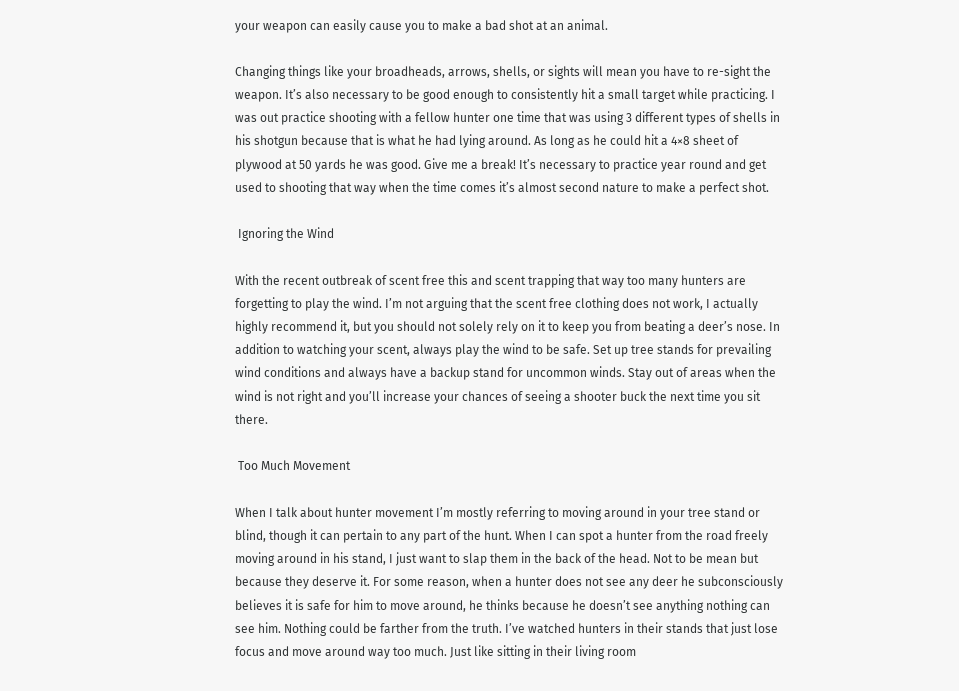your weapon can easily cause you to make a bad shot at an animal.

Changing things like your broadheads, arrows, shells, or sights will mean you have to re-sight the weapon. It’s also necessary to be good enough to consistently hit a small target while practicing. I was out practice shooting with a fellow hunter one time that was using 3 different types of shells in his shotgun because that is what he had lying around. As long as he could hit a 4×8 sheet of plywood at 50 yards he was good. Give me a break! It’s necessary to practice year round and get used to shooting that way when the time comes it’s almost second nature to make a perfect shot.

 Ignoring the Wind

With the recent outbreak of scent free this and scent trapping that way too many hunters are  forgetting to play the wind. I’m not arguing that the scent free clothing does not work, I actually highly recommend it, but you should not solely rely on it to keep you from beating a deer’s nose. In addition to watching your scent, always play the wind to be safe. Set up tree stands for prevailing wind conditions and always have a backup stand for uncommon winds. Stay out of areas when the wind is not right and you’ll increase your chances of seeing a shooter buck the next time you sit there.

 Too Much Movement

When I talk about hunter movement I’m mostly referring to moving around in your tree stand or blind, though it can pertain to any part of the hunt. When I can spot a hunter from the road freely moving around in his stand, I just want to slap them in the back of the head. Not to be mean but because they deserve it. For some reason, when a hunter does not see any deer he subconsciously believes it is safe for him to move around, he thinks because he doesn’t see anything nothing can see him. Nothing could be farther from the truth. I’ve watched hunters in their stands that just lose focus and move around way too much. Just like sitting in their living room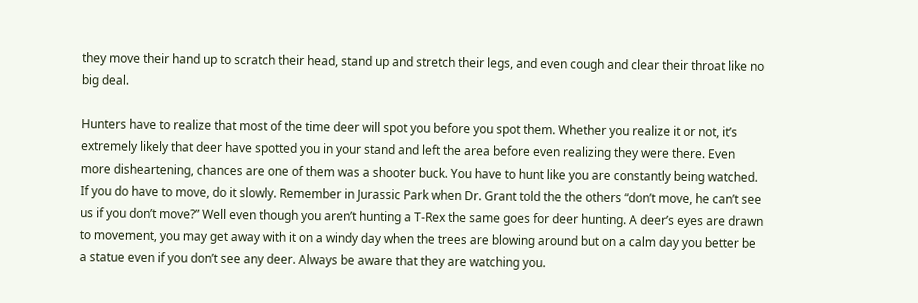they move their hand up to scratch their head, stand up and stretch their legs, and even cough and clear their throat like no big deal.

Hunters have to realize that most of the time deer will spot you before you spot them. Whether you realize it or not, it’s extremely likely that deer have spotted you in your stand and left the area before even realizing they were there. Even more disheartening, chances are one of them was a shooter buck. You have to hunt like you are constantly being watched. If you do have to move, do it slowly. Remember in Jurassic Park when Dr. Grant told the the others “don’t move, he can’t see us if you don’t move?” Well even though you aren’t hunting a T-Rex the same goes for deer hunting. A deer’s eyes are drawn to movement, you may get away with it on a windy day when the trees are blowing around but on a calm day you better be a statue even if you don’t see any deer. Always be aware that they are watching you.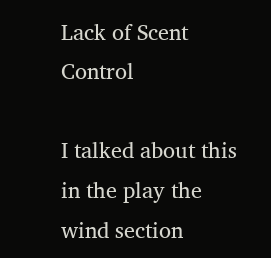Lack of Scent Control

I talked about this in the play the wind section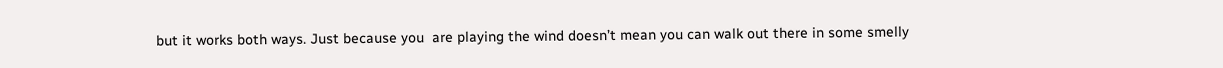but it works both ways. Just because you  are playing the wind doesn’t mean you can walk out there in some smelly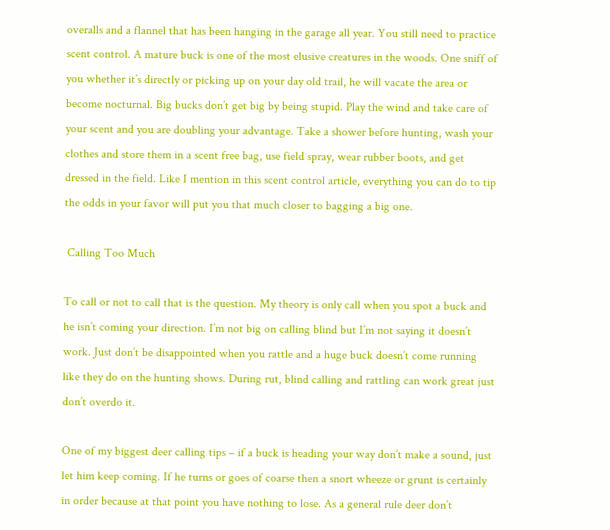overalls and a flannel that has been hanging in the garage all year. You still need to practice scent control. A mature buck is one of the most elusive creatures in the woods. One sniff of you whether it’s directly or picking up on your day old trail, he will vacate the area or become nocturnal. Big bucks don’t get big by being stupid. Play the wind and take care of your scent and you are doubling your advantage. Take a shower before hunting, wash your clothes and store them in a scent free bag, use field spray, wear rubber boots, and get dressed in the field. Like I mention in this scent control article, everything you can do to tip the odds in your favor will put you that much closer to bagging a big one.

 Calling Too Much

To call or not to call that is the question. My theory is only call when you spot a buck and he isn’t coming your direction. I’m not big on calling blind but I’m not saying it doesn’t work. Just don’t be disappointed when you rattle and a huge buck doesn’t come running like they do on the hunting shows. During rut, blind calling and rattling can work great just don’t overdo it.

One of my biggest deer calling tips – if a buck is heading your way don’t make a sound, just let him keep coming. If he turns or goes of coarse then a snort wheeze or grunt is certainly in order because at that point you have nothing to lose. As a general rule deer don’t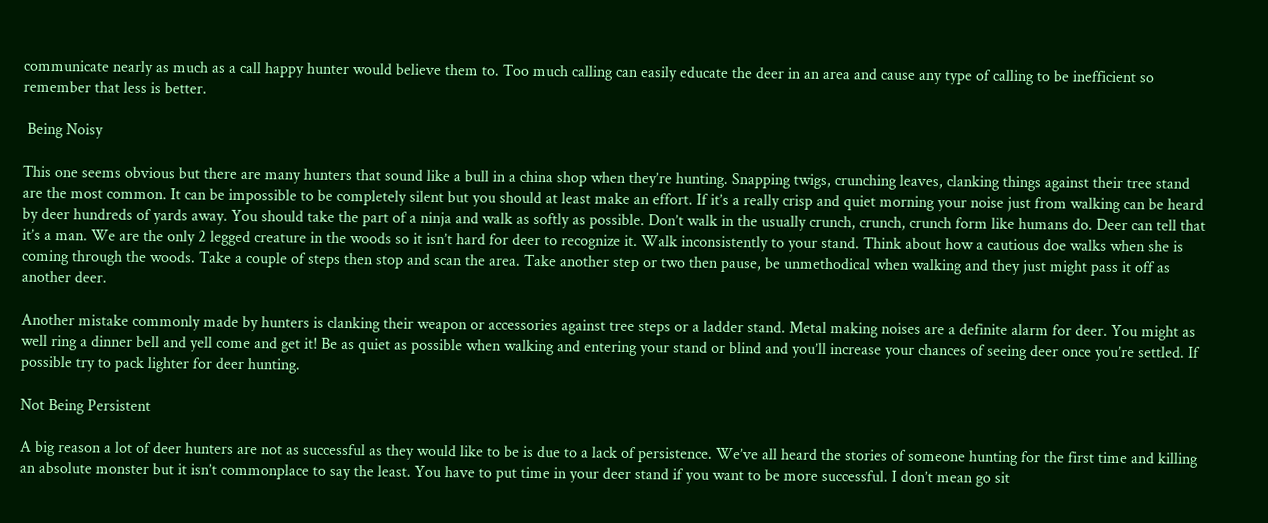communicate nearly as much as a call happy hunter would believe them to. Too much calling can easily educate the deer in an area and cause any type of calling to be inefficient so remember that less is better.

 Being Noisy

This one seems obvious but there are many hunters that sound like a bull in a china shop when they’re hunting. Snapping twigs, crunching leaves, clanking things against their tree stand are the most common. It can be impossible to be completely silent but you should at least make an effort. If it’s a really crisp and quiet morning your noise just from walking can be heard by deer hundreds of yards away. You should take the part of a ninja and walk as softly as possible. Don’t walk in the usually crunch, crunch, crunch form like humans do. Deer can tell that it’s a man. We are the only 2 legged creature in the woods so it isn’t hard for deer to recognize it. Walk inconsistently to your stand. Think about how a cautious doe walks when she is coming through the woods. Take a couple of steps then stop and scan the area. Take another step or two then pause, be unmethodical when walking and they just might pass it off as another deer.

Another mistake commonly made by hunters is clanking their weapon or accessories against tree steps or a ladder stand. Metal making noises are a definite alarm for deer. You might as well ring a dinner bell and yell come and get it! Be as quiet as possible when walking and entering your stand or blind and you’ll increase your chances of seeing deer once you’re settled. If possible try to pack lighter for deer hunting.

Not Being Persistent

A big reason a lot of deer hunters are not as successful as they would like to be is due to a lack of persistence. We’ve all heard the stories of someone hunting for the first time and killing an absolute monster but it isn’t commonplace to say the least. You have to put time in your deer stand if you want to be more successful. I don’t mean go sit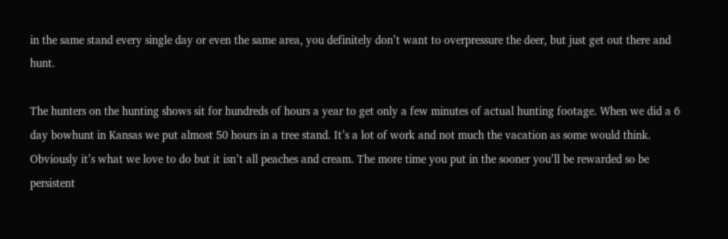in the same stand every single day or even the same area, you definitely don’t want to overpressure the deer, but just get out there and hunt.

The hunters on the hunting shows sit for hundreds of hours a year to get only a few minutes of actual hunting footage. When we did a 6 day bowhunt in Kansas we put almost 50 hours in a tree stand. It’s a lot of work and not much the vacation as some would think. Obviously it’s what we love to do but it isn’t all peaches and cream. The more time you put in the sooner you’ll be rewarded so be persistent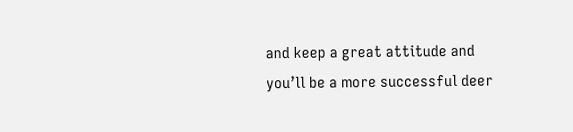and keep a great attitude and you’ll be a more successful deer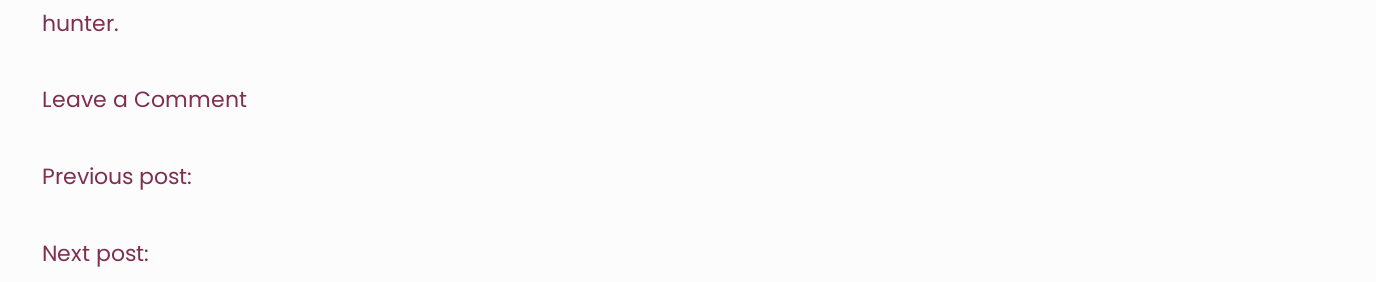hunter.

Leave a Comment

Previous post:

Next post: